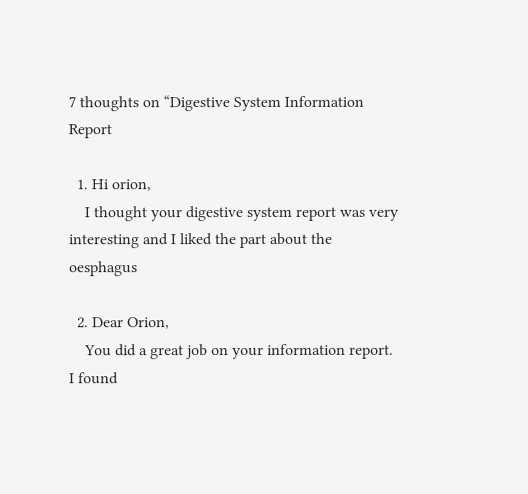7 thoughts on “Digestive System Information Report

  1. Hi orion,
    I thought your digestive system report was very interesting and I liked the part about the oesphagus

  2. Dear Orion,
    You did a great job on your information report. I found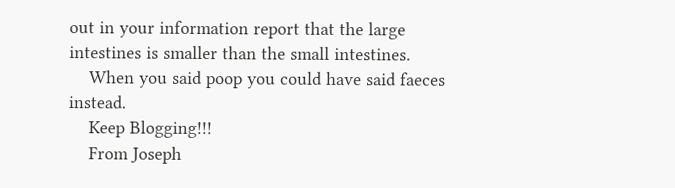out in your information report that the large intestines is smaller than the small intestines.
    When you said poop you could have said faeces instead.
    Keep Blogging!!!
    From Joseph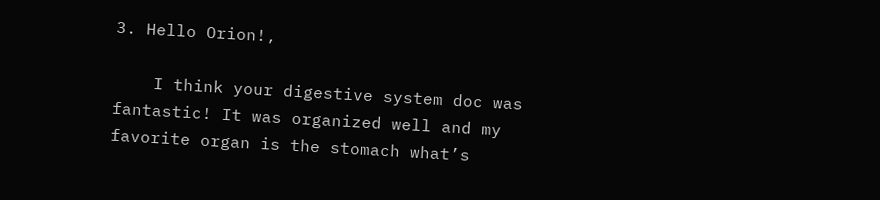3. Hello Orion!,

    I think your digestive system doc was fantastic! It was organized well and my favorite organ is the stomach what’s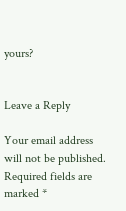yours?


Leave a Reply

Your email address will not be published. Required fields are marked *